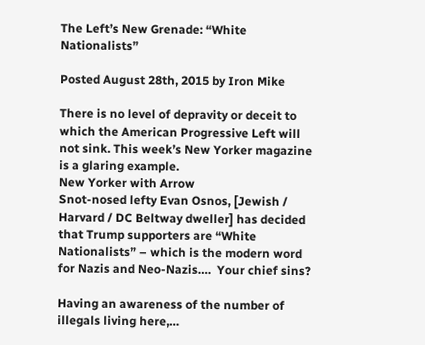The Left’s New Grenade: “White Nationalists”

Posted August 28th, 2015 by Iron Mike

There is no level of depravity or deceit to which the American Progressive Left will not sink. This week’s New Yorker magazine is a glaring example.
New Yorker with Arrow
Snot-nosed lefty Evan Osnos, [Jewish / Harvard / DC Beltway dweller] has decided that Trump supporters are “White Nationalists” – which is the modern word for Nazis and Neo-Nazis….  Your chief sins?

Having an awareness of the number of illegals living here,…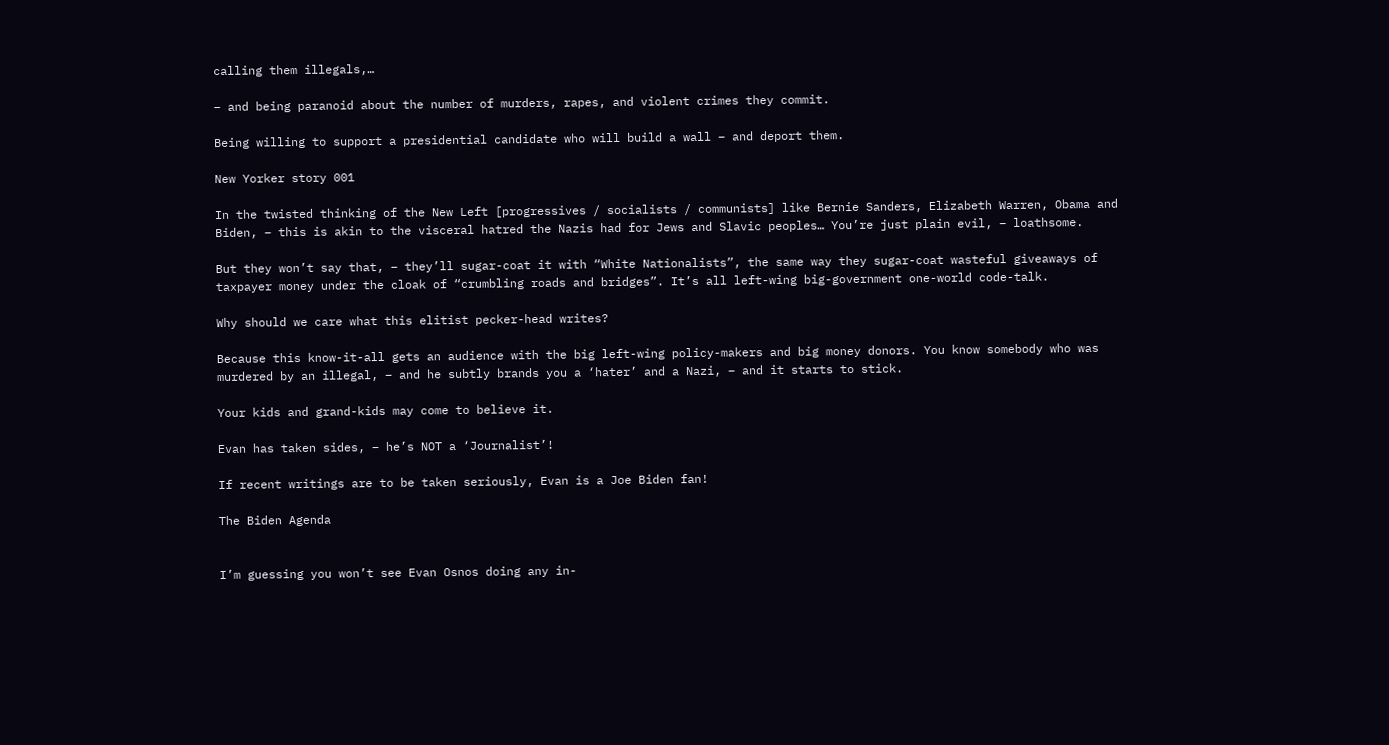calling them illegals,…

– and being paranoid about the number of murders, rapes, and violent crimes they commit.

Being willing to support a presidential candidate who will build a wall – and deport them.

New Yorker story 001

In the twisted thinking of the New Left [progressives / socialists / communists] like Bernie Sanders, Elizabeth Warren, Obama and Biden, – this is akin to the visceral hatred the Nazis had for Jews and Slavic peoples… You’re just plain evil, – loathsome.

But they won’t say that, – they’ll sugar-coat it with “White Nationalists”, the same way they sugar-coat wasteful giveaways of taxpayer money under the cloak of “crumbling roads and bridges”. It’s all left-wing big-government one-world code-talk.

Why should we care what this elitist pecker-head writes?

Because this know-it-all gets an audience with the big left-wing policy-makers and big money donors. You know somebody who was murdered by an illegal, – and he subtly brands you a ‘hater’ and a Nazi, – and it starts to stick.

Your kids and grand-kids may come to believe it.

Evan has taken sides, – he’s NOT a ‘Journalist’!

If recent writings are to be taken seriously, Evan is a Joe Biden fan!

The Biden Agenda


I’m guessing you won’t see Evan Osnos doing any in-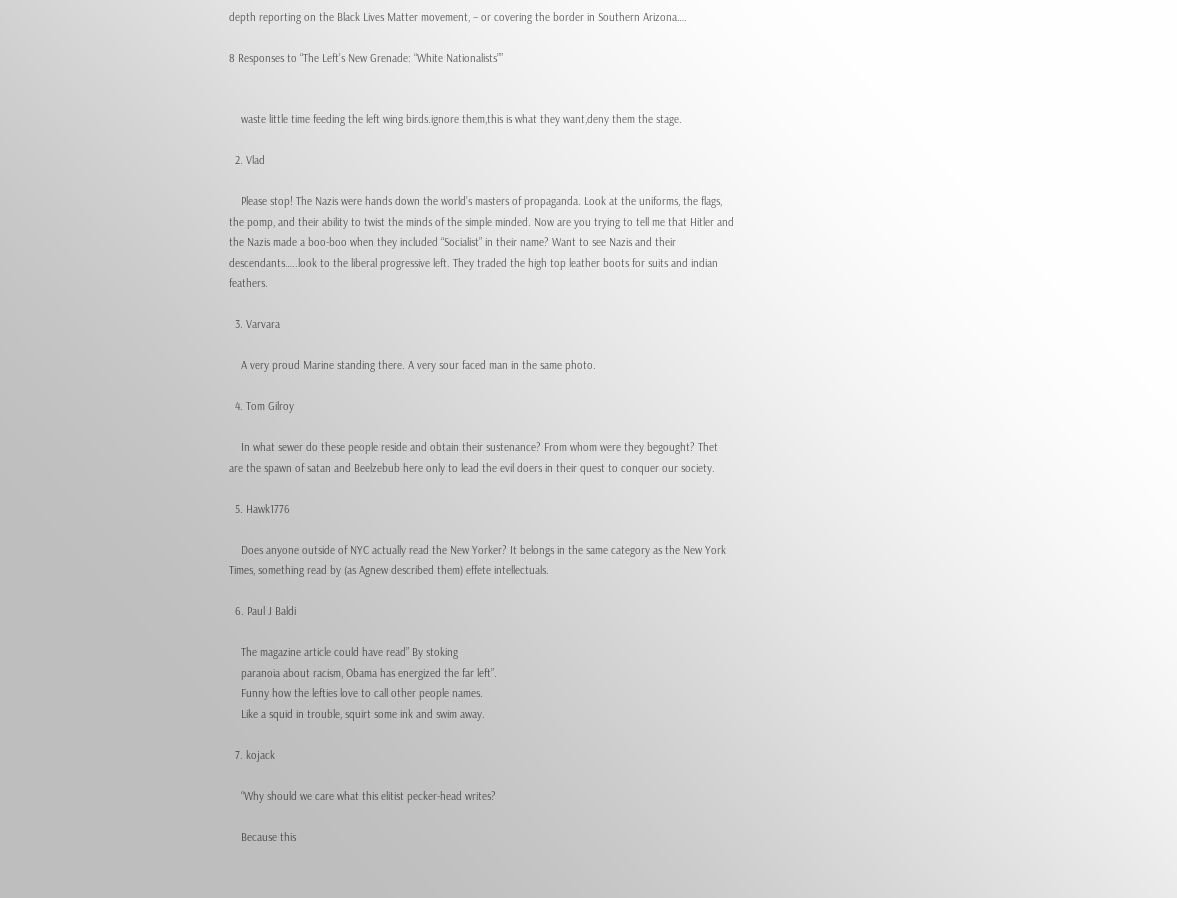depth reporting on the Black Lives Matter movement, – or covering the border in Southern Arizona….

8 Responses to “The Left’s New Grenade: “White Nationalists””


    waste little time feeding the left wing birds.ignore them,this is what they want,deny them the stage.

  2. Vlad

    Please stop! The Nazis were hands down the world’s masters of propaganda. Look at the uniforms, the flags, the pomp, and their ability to twist the minds of the simple minded. Now are you trying to tell me that Hitler and the Nazis made a boo-boo when they included “Socialist” in their name? Want to see Nazis and their descendants…..look to the liberal progressive left. They traded the high top leather boots for suits and indian feathers.

  3. Varvara

    A very proud Marine standing there. A very sour faced man in the same photo.

  4. Tom Gilroy

    In what sewer do these people reside and obtain their sustenance? From whom were they begought? Thet are the spawn of satan and Beelzebub here only to lead the evil doers in their quest to conquer our society.

  5. Hawk1776

    Does anyone outside of NYC actually read the New Yorker? It belongs in the same category as the New York Times, something read by (as Agnew described them) effete intellectuals.

  6. Paul J Baldi

    The magazine article could have read” By stoking
    paranoia about racism, Obama has energized the far left”.
    Funny how the lefties love to call other people names.
    Like a squid in trouble, squirt some ink and swim away.

  7. kojack

    “Why should we care what this elitist pecker-head writes?

    Because this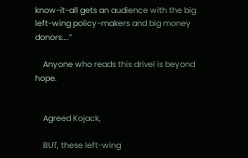know-it-all gets an audience with the big left-wing policy-makers and big money donors….”

    Anyone who reads this drivel is beyond hope.


    Agreed Kojack,

    BUT, these left-wing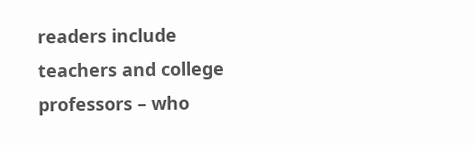readers include teachers and college professors – who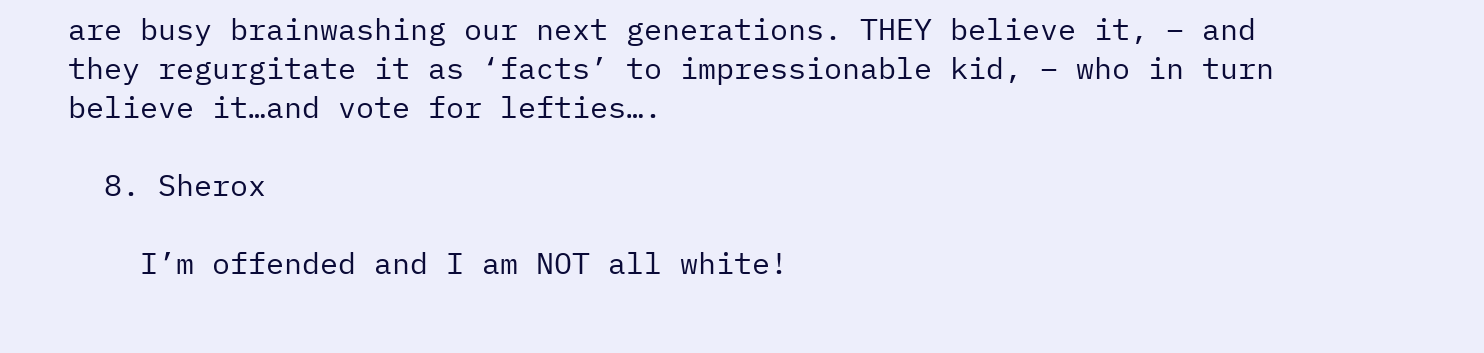are busy brainwashing our next generations. THEY believe it, – and they regurgitate it as ‘facts’ to impressionable kid, – who in turn believe it…and vote for lefties….

  8. Sherox

    I’m offended and I am NOT all white!